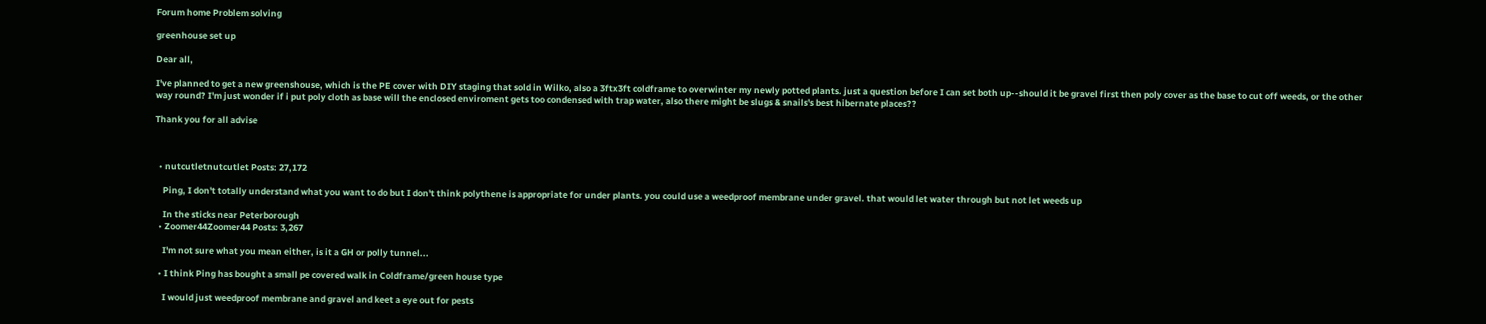Forum home Problem solving

greenhouse set up

Dear all,

I've planned to get a new greenshouse, which is the PE cover with DIY staging that sold in Wilko, also a 3ftx3ft coldframe to overwinter my newly potted plants. just a question before I can set both up--should it be gravel first then poly cover as the base to cut off weeds, or the other way round? I'm just wonder if i put poly cloth as base will the enclosed enviroment gets too condensed with trap water, also there might be slugs & snails's best hibernate places??

Thank you for all advise



  • nutcutletnutcutlet Posts: 27,172

    Ping, I don't totally understand what you want to do but I don't think polythene is appropriate for under plants. you could use a weedproof membrane under gravel. that would let water through but not let weeds up

    In the sticks near Peterborough
  • Zoomer44Zoomer44 Posts: 3,267

    I'm not sure what you mean either, is it a GH or polly tunnel...

  • I think Ping has bought a small pe covered walk in Coldframe/green house type

    I would just weedproof membrane and gravel and keet a eye out for pests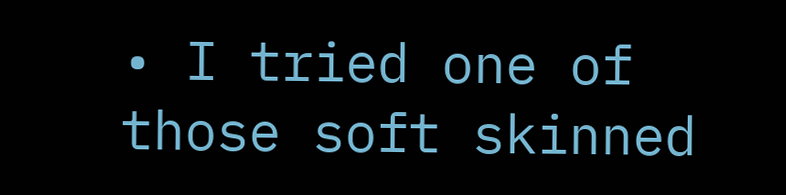• I tried one of those soft skinned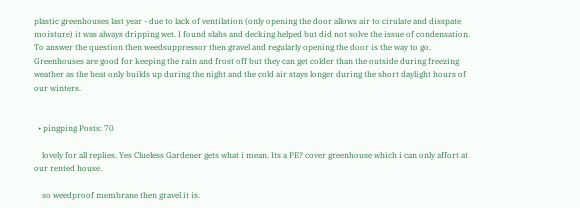plastic greenhouses last year - due to lack of ventilation (only opening the door allows air to cirulate and disspate moisture) it was always dripping wet. I found slabs and decking helped but did not solve the issue of condensation. To answer the question then weedsuppressor then gravel and regularly opening the door is the way to go. Greenhouses are good for keeping the rain and frost off but they can get colder than the outside during freezing weather as the heat only builds up during the night and the cold air stays longer during the short daylight hours of our winters.


  • pingping Posts: 70

    lovely for all replies. Yes Clueless Gardener gets what i mean. Its a PE? cover greenhouse which i can only affort at our rented house.

    so weedproof membrane then gravel it is.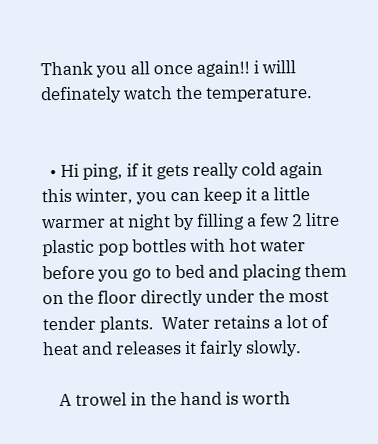Thank you all once again!! i willl definately watch the temperature.


  • Hi ping, if it gets really cold again this winter, you can keep it a little warmer at night by filling a few 2 litre plastic pop bottles with hot water before you go to bed and placing them on the floor directly under the most tender plants.  Water retains a lot of heat and releases it fairly slowly.

    A trowel in the hand is worth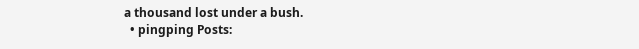a thousand lost under a bush.
  • pingping Posts: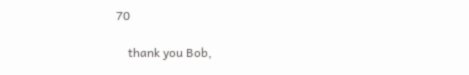70

    thank you Bob,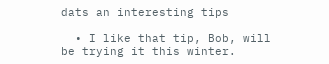dats an interesting tips

  • I like that tip, Bob, will be trying it this winter.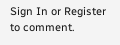Sign In or Register to comment.